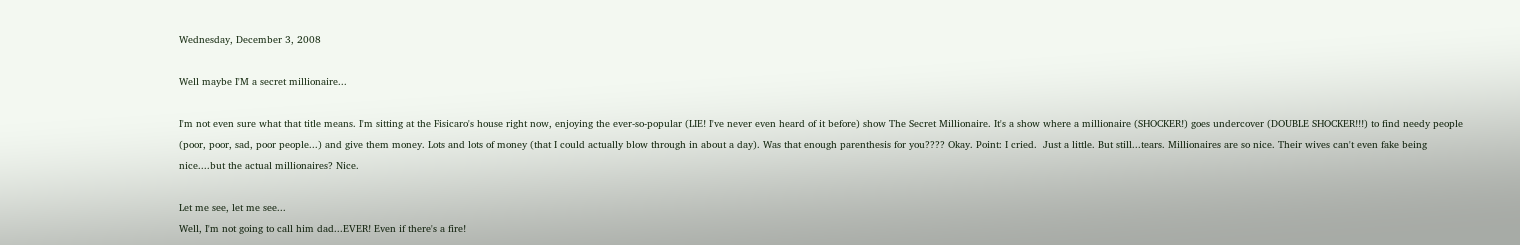Wednesday, December 3, 2008

Well maybe I'M a secret millionaire...

I'm not even sure what that title means. I'm sitting at the Fisicaro's house right now, enjoying the ever-so-popular (LIE! I've never even heard of it before) show The Secret Millionaire. It's a show where a millionaire (SHOCKER!) goes undercover (DOUBLE SHOCKER!!!) to find needy people (poor, poor, sad, poor people...) and give them money. Lots and lots of money (that I could actually blow through in about a day). Was that enough parenthesis for you???? Okay. Point: I cried.  Just a little. But still...tears. Millionaires are so nice. Their wives can't even fake being nice....but the actual millionaires? Nice.

Let me see, let me see...
Well, I'm not going to call him dad...EVER! Even if there's a fire!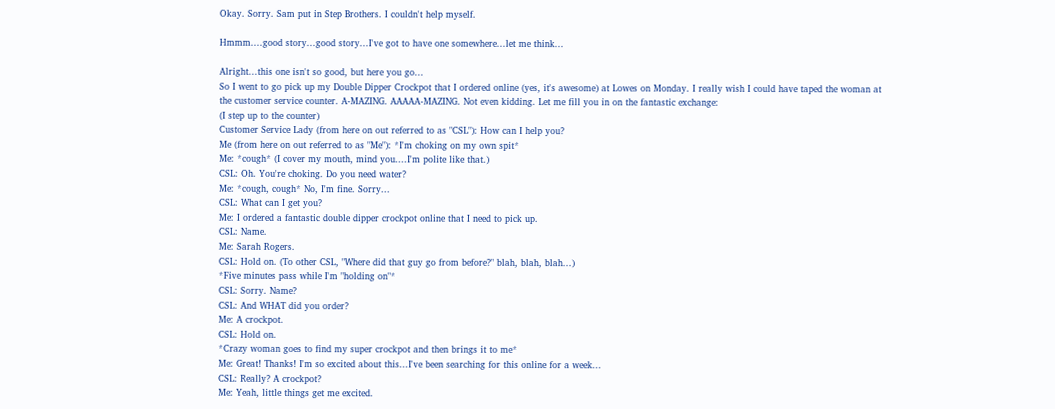Okay. Sorry. Sam put in Step Brothers. I couldn't help myself.

Hmmm....good story...good story...I've got to have one somewhere...let me think...

Alright...this one isn't so good, but here you go...
So I went to go pick up my Double Dipper Crockpot that I ordered online (yes, it's awesome) at Lowes on Monday. I really wish I could have taped the woman at the customer service counter. A-MAZING. AAAAA-MAZING. Not even kidding. Let me fill you in on the fantastic exchange:
(I step up to the counter)
Customer Service Lady (from here on out referred to as "CSL"): How can I help you?
Me (from here on out referred to as "Me"): *I'm choking on my own spit*
Me: *cough* (I cover my mouth, mind you....I'm polite like that.)
CSL: Oh. You're choking. Do you need water?
Me: *cough, cough* No, I'm fine. Sorry...
CSL: What can I get you?
Me: I ordered a fantastic double dipper crockpot online that I need to pick up.
CSL: Name.
Me: Sarah Rogers.
CSL: Hold on. (To other CSL, "Where did that guy go from before?" blah, blah, blah...)
*Five minutes pass while I'm "holding on"*
CSL: Sorry. Name?
CSL: And WHAT did you order?
Me: A crockpot.
CSL: Hold on.
*Crazy woman goes to find my super crockpot and then brings it to me*
Me: Great! Thanks! I'm so excited about this...I've been searching for this online for a week...
CSL: Really? A crockpot?
Me: Yeah, little things get me excited.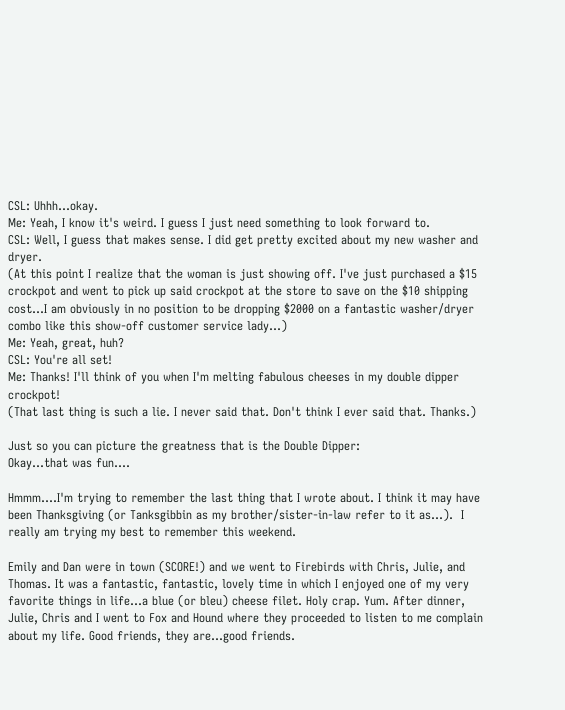CSL: Uhhh...okay.
Me: Yeah, I know it's weird. I guess I just need something to look forward to.
CSL: Well, I guess that makes sense. I did get pretty excited about my new washer and dryer.
(At this point I realize that the woman is just showing off. I've just purchased a $15 crockpot and went to pick up said crockpot at the store to save on the $10 shipping cost...I am obviously in no position to be dropping $2000 on a fantastic washer/dryer combo like this show-off customer service lady...)
Me: Yeah, great, huh?
CSL: You're all set!
Me: Thanks! I'll think of you when I'm melting fabulous cheeses in my double dipper crockpot!
(That last thing is such a lie. I never said that. Don't think I ever said that. Thanks.)

Just so you can picture the greatness that is the Double Dipper:
Okay...that was fun....

Hmmm....I'm trying to remember the last thing that I wrote about. I think it may have been Thanksgiving (or Tanksgibbin as my brother/sister-in-law refer to it as...).  I really am trying my best to remember this weekend.

Emily and Dan were in town (SCORE!) and we went to Firebirds with Chris, Julie, and Thomas. It was a fantastic, fantastic, lovely time in which I enjoyed one of my very favorite things in life...a blue (or bleu) cheese filet. Holy crap. Yum. After dinner, Julie, Chris and I went to Fox and Hound where they proceeded to listen to me complain about my life. Good friends, they are...good friends.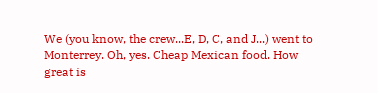We (you know, the crew...E, D, C, and J...) went to Monterrey. Oh, yes. Cheap Mexican food. How great is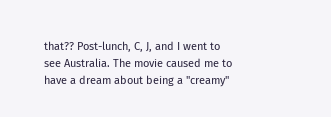that?? Post-lunch, C, J, and I went to see Australia. The movie caused me to have a dream about being a "creamy"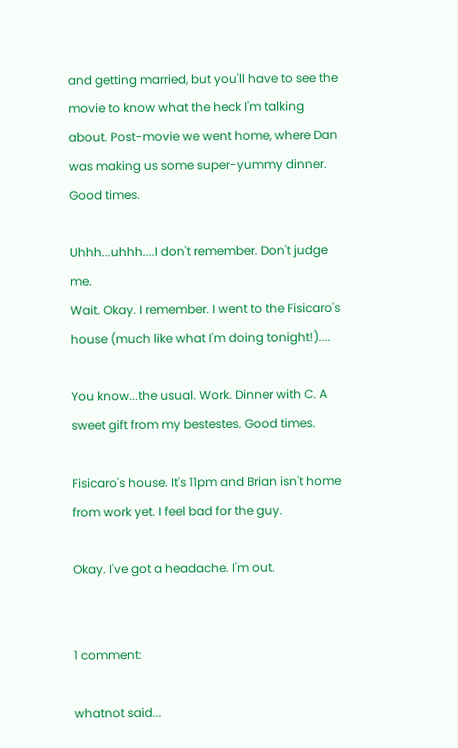and getting married, but you'll have to see the movie to know what the heck I'm talking about. Post-movie we went home, where Dan was making us some super-yummy dinner. Good times.

Uhhh...uhhh....I don't remember. Don't judge me.
Wait. Okay. I remember. I went to the Fisicaro's house (much like what I'm doing tonight!)....

You know...the usual. Work. Dinner with C. A sweet gift from my bestestes. Good times.

Fisicaro's house. It's 11pm and Brian isn't home from work yet. I feel bad for the guy.

Okay. I've got a headache. I'm out.


1 comment:

whatnot said...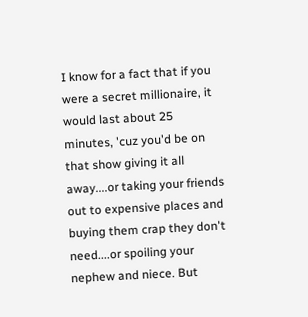I know for a fact that if you were a secret millionaire, it would last about 25 minutes, 'cuz you'd be on that show giving it all away....or taking your friends out to expensive places and buying them crap they don't need....or spoiling your nephew and niece. But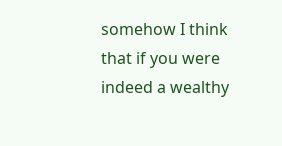somehow I think that if you were indeed a wealthy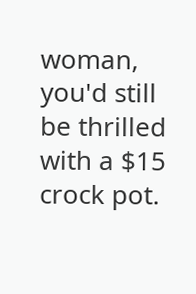woman, you'd still be thrilled with a $15 crock pot.